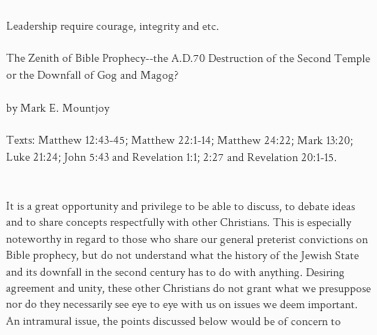Leadership require courage, integrity and etc.

The Zenith of Bible Prophecy--the A.D.70 Destruction of the Second Temple or the Downfall of Gog and Magog?

by Mark E. Mountjoy

Texts: Matthew 12:43-45; Matthew 22:1-14; Matthew 24:22; Mark 13:20; Luke 21:24; John 5:43 and Revelation 1:1; 2:27 and Revelation 20:1-15.


It is a great opportunity and privilege to be able to discuss, to debate ideas and to share concepts respectfully with other Christians. This is especially noteworthy in regard to those who share our general preterist convictions on Bible prophecy, but do not understand what the history of the Jewish State and its downfall in the second century has to do with anything. Desiring agreement and unity, these other Christians do not grant what we presuppose nor do they necessarily see eye to eye with us on issues we deem important. An intramural issue, the points discussed below would be of concern to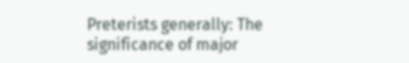Preterists generally: The significance of major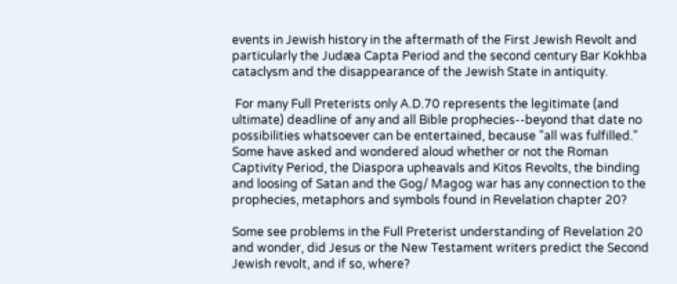events in Jewish history in the aftermath of the First Jewish Revolt and particularly the Judæa Capta Period and the second century Bar Kokhba cataclysm and the disappearance of the Jewish State in antiquity.

 For many Full Preterists only A.D.70 represents the legitimate (and ultimate) deadline of any and all Bible prophecies--beyond that date no possibilities whatsoever can be entertained, because "all was fulfilled." Some have asked and wondered aloud whether or not the Roman Captivity Period, the Diaspora upheavals and Kitos Revolts, the binding and loosing of Satan and the Gog/ Magog war has any connection to the prophecies, metaphors and symbols found in Revelation chapter 20?

Some see problems in the Full Preterist understanding of Revelation 20 and wonder, did Jesus or the New Testament writers predict the Second Jewish revolt, and if so, where?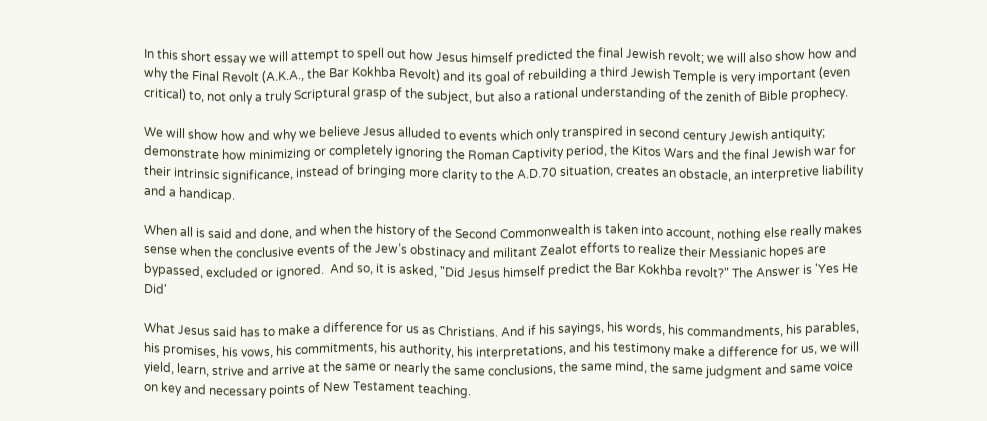In this short essay we will attempt to spell out how Jesus himself predicted the final Jewish revolt; we will also show how and why the Final Revolt (A.K.A., the Bar Kokhba Revolt) and its goal of rebuilding a third Jewish Temple is very important (even critical) to, not only a truly Scriptural grasp of the subject, but also a rational understanding of the zenith of Bible prophecy.

We will show how and why we believe Jesus alluded to events which only transpired in second century Jewish antiquity; demonstrate how minimizing or completely ignoring the Roman Captivity period, the Kitos Wars and the final Jewish war for their intrinsic significance, instead of bringing more clarity to the A.D.70 situation, creates an obstacle, an interpretive liability and a handicap.

When all is said and done, and when the history of the Second Commonwealth is taken into account, nothing else really makes sense when the conclusive events of the Jew’s obstinacy and militant Zealot efforts to realize their Messianic hopes are bypassed, excluded or ignored.  And so, it is asked, "Did Jesus himself predict the Bar Kokhba revolt?" The Answer is 'Yes He Did'

What Jesus said has to make a difference for us as Christians. And if his sayings, his words, his commandments, his parables, his promises, his vows, his commitments, his authority, his interpretations, and his testimony make a difference for us, we will yield, learn, strive and arrive at the same or nearly the same conclusions, the same mind, the same judgment and same voice on key and necessary points of New Testament teaching.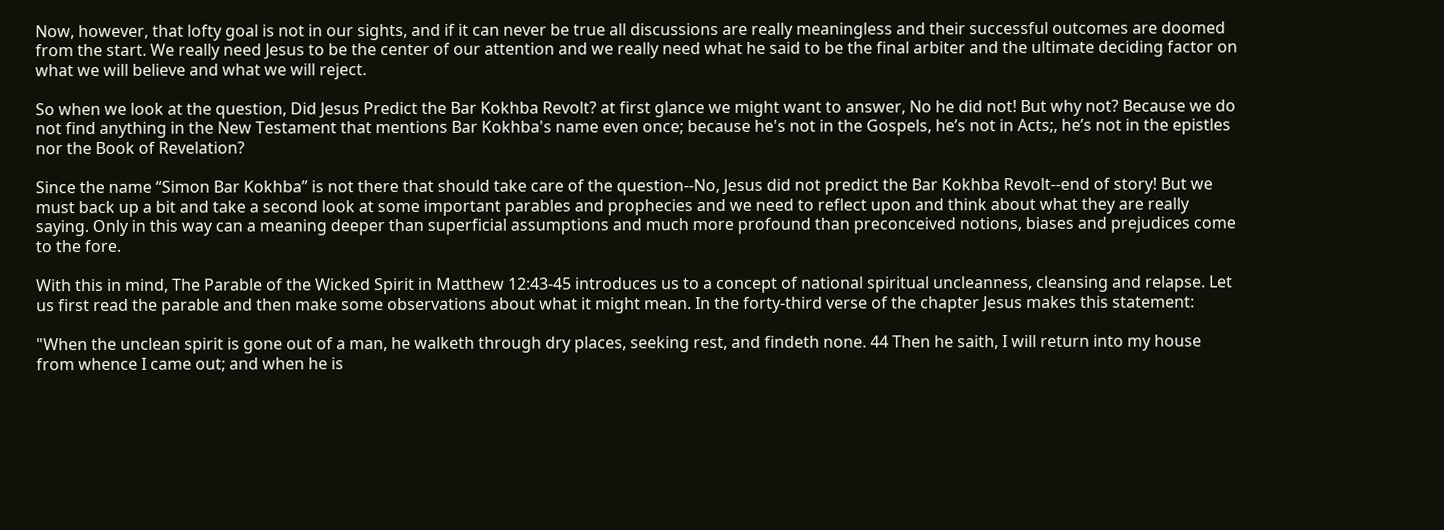Now, however, that lofty goal is not in our sights, and if it can never be true all discussions are really meaningless and their successful outcomes are doomed from the start. We really need Jesus to be the center of our attention and we really need what he said to be the final arbiter and the ultimate deciding factor on what we will believe and what we will reject.

So when we look at the question, Did Jesus Predict the Bar Kokhba Revolt? at first glance we might want to answer, No he did not! But why not? Because we do not find anything in the New Testament that mentions Bar Kokhba's name even once; because he's not in the Gospels, he’s not in Acts;, he’s not in the epistles nor the Book of Revelation?

Since the name “Simon Bar Kokhba” is not there that should take care of the question--No, Jesus did not predict the Bar Kokhba Revolt--end of story! But we must back up a bit and take a second look at some important parables and prophecies and we need to reflect upon and think about what they are really saying. Only in this way can a meaning deeper than superficial assumptions and much more profound than preconceived notions, biases and prejudices come to the fore.

With this in mind, The Parable of the Wicked Spirit in Matthew 12:43-45 introduces us to a concept of national spiritual uncleanness, cleansing and relapse. Let us first read the parable and then make some observations about what it might mean. In the forty-third verse of the chapter Jesus makes this statement:

"When the unclean spirit is gone out of a man, he walketh through dry places, seeking rest, and findeth none. 44 Then he saith, I will return into my house from whence I came out; and when he is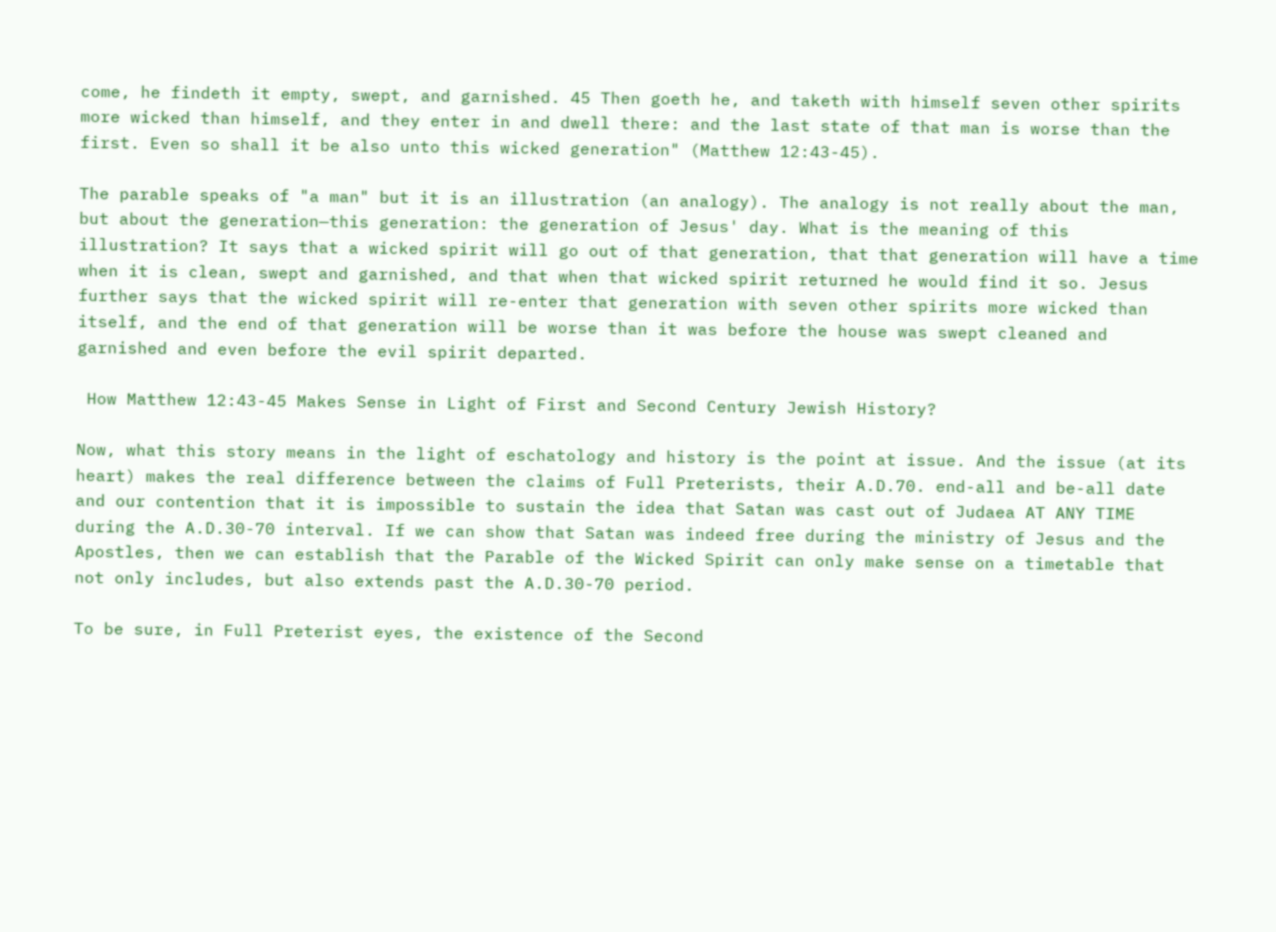come, he findeth it empty, swept, and garnished. 45 Then goeth he, and taketh with himself seven other spirits more wicked than himself, and they enter in and dwell there: and the last state of that man is worse than the first. Even so shall it be also unto this wicked generation" (Matthew 12:43-45).

The parable speaks of "a man" but it is an illustration (an analogy). The analogy is not really about the man, but about the generation—this generation: the generation of Jesus' day. What is the meaning of this illustration? It says that a wicked spirit will go out of that generation, that that generation will have a time when it is clean, swept and garnished, and that when that wicked spirit returned he would find it so. Jesus further says that the wicked spirit will re-enter that generation with seven other spirits more wicked than itself, and the end of that generation will be worse than it was before the house was swept cleaned and garnished and even before the evil spirit departed.

 How Matthew 12:43-45 Makes Sense in Light of First and Second Century Jewish History?

Now, what this story means in the light of eschatology and history is the point at issue. And the issue (at its heart) makes the real difference between the claims of Full Preterists, their A.D.70. end-all and be-all date and our contention that it is impossible to sustain the idea that Satan was cast out of Judaea AT ANY TIME during the A.D.30-70 interval. If we can show that Satan was indeed free during the ministry of Jesus and the Apostles, then we can establish that the Parable of the Wicked Spirit can only make sense on a timetable that not only includes, but also extends past the A.D.30-70 period.

To be sure, in Full Preterist eyes, the existence of the Second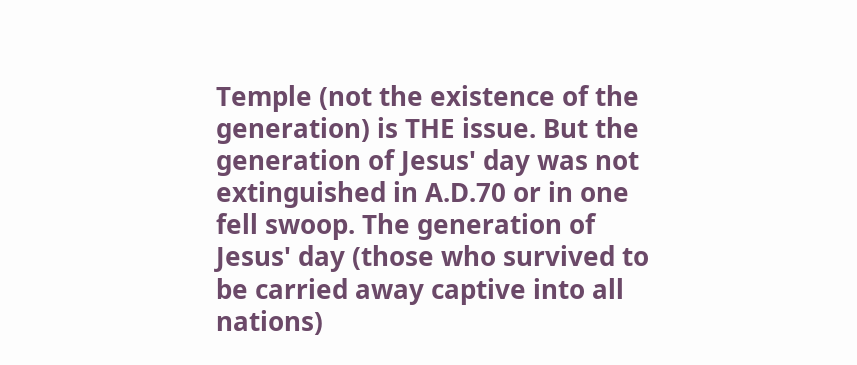Temple (not the existence of the generation) is THE issue. But the generation of Jesus' day was not extinguished in A.D.70 or in one fell swoop. The generation of Jesus' day (those who survived to be carried away captive into all nations)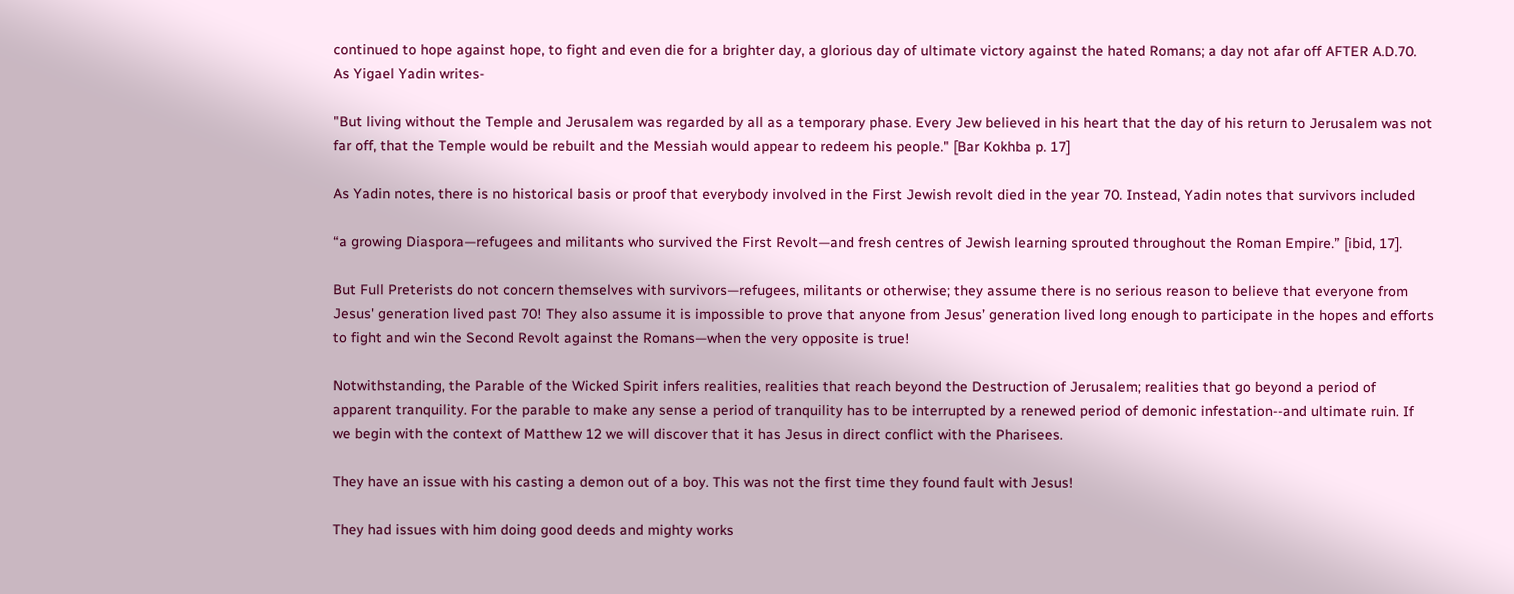continued to hope against hope, to fight and even die for a brighter day, a glorious day of ultimate victory against the hated Romans; a day not afar off AFTER A.D.70. As Yigael Yadin writes-

"But living without the Temple and Jerusalem was regarded by all as a temporary phase. Every Jew believed in his heart that the day of his return to Jerusalem was not far off, that the Temple would be rebuilt and the Messiah would appear to redeem his people." [Bar Kokhba p. 17]

As Yadin notes, there is no historical basis or proof that everybody involved in the First Jewish revolt died in the year 70. Instead, Yadin notes that survivors included

“a growing Diaspora—refugees and militants who survived the First Revolt—and fresh centres of Jewish learning sprouted throughout the Roman Empire.” [ibid, 17].

But Full Preterists do not concern themselves with survivors—refugees, militants or otherwise; they assume there is no serious reason to believe that everyone from Jesus' generation lived past 70! They also assume it is impossible to prove that anyone from Jesus’ generation lived long enough to participate in the hopes and efforts to fight and win the Second Revolt against the Romans—when the very opposite is true!

Notwithstanding, the Parable of the Wicked Spirit infers realities, realities that reach beyond the Destruction of Jerusalem; realities that go beyond a period of apparent tranquility. For the parable to make any sense a period of tranquility has to be interrupted by a renewed period of demonic infestation--and ultimate ruin. If we begin with the context of Matthew 12 we will discover that it has Jesus in direct conflict with the Pharisees.

They have an issue with his casting a demon out of a boy. This was not the first time they found fault with Jesus!

They had issues with him doing good deeds and mighty works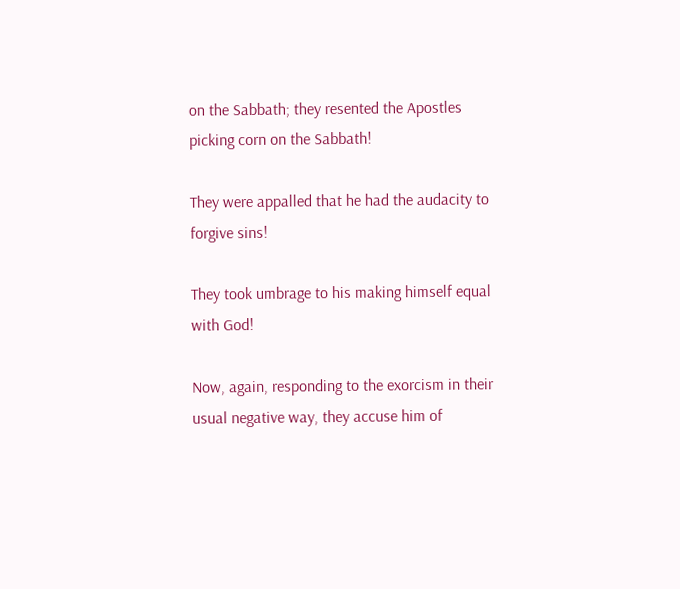on the Sabbath; they resented the Apostles picking corn on the Sabbath!

They were appalled that he had the audacity to forgive sins!

They took umbrage to his making himself equal with God!

Now, again, responding to the exorcism in their usual negative way, they accuse him of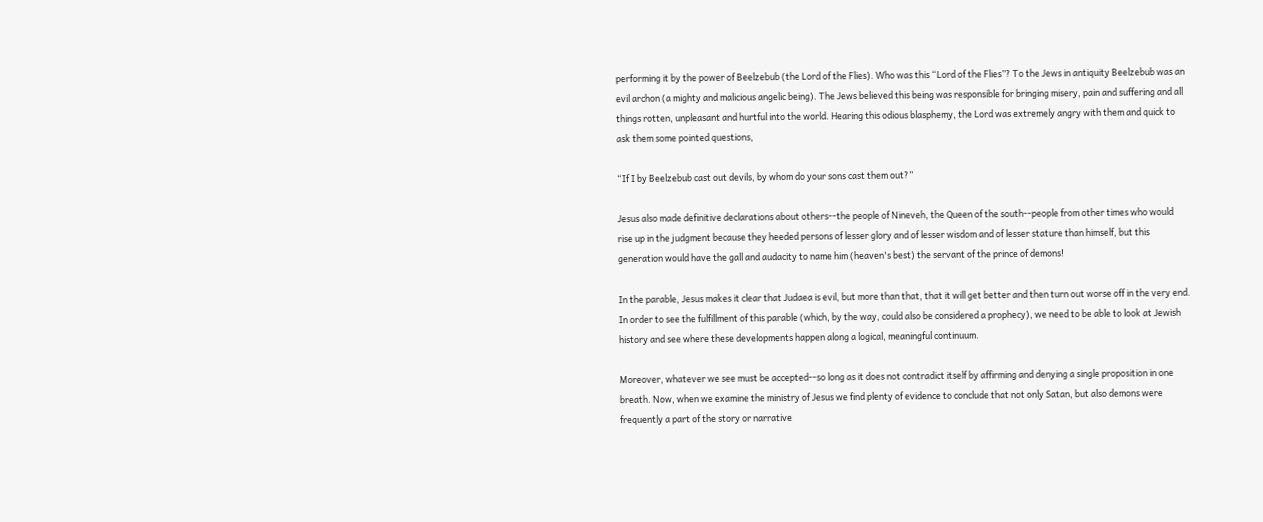performing it by the power of Beelzebub (the Lord of the Flies). Who was this “Lord of the Flies”? To the Jews in antiquity Beelzebub was an evil archon (a mighty and malicious angelic being). The Jews believed this being was responsible for bringing misery, pain and suffering and all things rotten, unpleasant and hurtful into the world. Hearing this odious blasphemy, the Lord was extremely angry with them and quick to ask them some pointed questions,

“If I by Beelzebub cast out devils, by whom do your sons cast them out?”

Jesus also made definitive declarations about others--the people of Nineveh, the Queen of the south--people from other times who would rise up in the judgment because they heeded persons of lesser glory and of lesser wisdom and of lesser stature than himself, but this generation would have the gall and audacity to name him (heaven's best) the servant of the prince of demons!

In the parable, Jesus makes it clear that Judaea is evil, but more than that, that it will get better and then turn out worse off in the very end. In order to see the fulfillment of this parable (which, by the way, could also be considered a prophecy), we need to be able to look at Jewish history and see where these developments happen along a logical, meaningful continuum.

Moreover, whatever we see must be accepted--so long as it does not contradict itself by affirming and denying a single proposition in one breath. Now, when we examine the ministry of Jesus we find plenty of evidence to conclude that not only Satan, but also demons were frequently a part of the story or narrative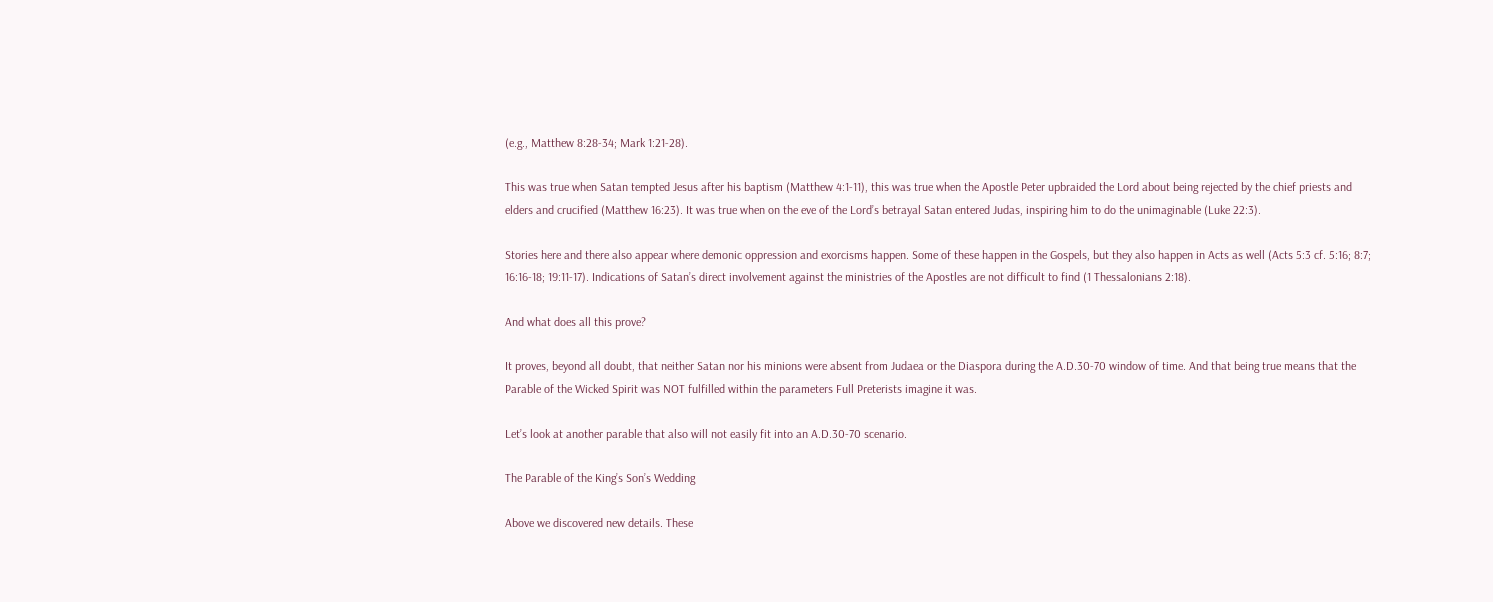(e.g., Matthew 8:28-34; Mark 1:21-28).

This was true when Satan tempted Jesus after his baptism (Matthew 4:1-11), this was true when the Apostle Peter upbraided the Lord about being rejected by the chief priests and elders and crucified (Matthew 16:23). It was true when on the eve of the Lord’s betrayal Satan entered Judas, inspiring him to do the unimaginable (Luke 22:3).

Stories here and there also appear where demonic oppression and exorcisms happen. Some of these happen in the Gospels, but they also happen in Acts as well (Acts 5:3 cf. 5:16; 8:7; 16:16-18; 19:11-17). Indications of Satan’s direct involvement against the ministries of the Apostles are not difficult to find (1 Thessalonians 2:18).

And what does all this prove?

It proves, beyond all doubt, that neither Satan nor his minions were absent from Judaea or the Diaspora during the A.D.30-70 window of time. And that being true means that the Parable of the Wicked Spirit was NOT fulfilled within the parameters Full Preterists imagine it was.

Let’s look at another parable that also will not easily fit into an A.D.30-70 scenario.

The Parable of the King’s Son’s Wedding

Above we discovered new details. These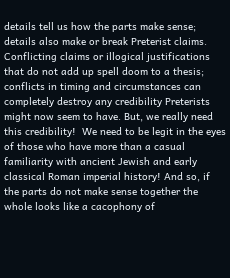details tell us how the parts make sense; details also make or break Preterist claims. Conflicting claims or illogical justifications that do not add up spell doom to a thesis; conflicts in timing and circumstances can completely destroy any credibility Preterists might now seem to have. But, we really need this credibility!  We need to be legit in the eyes of those who have more than a casual familiarity with ancient Jewish and early classical Roman imperial history! And so, if the parts do not make sense together the whole looks like a cacophony of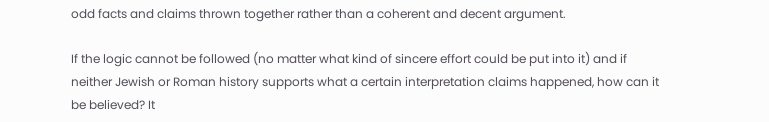odd facts and claims thrown together rather than a coherent and decent argument.

If the logic cannot be followed (no matter what kind of sincere effort could be put into it) and if neither Jewish or Roman history supports what a certain interpretation claims happened, how can it be believed? It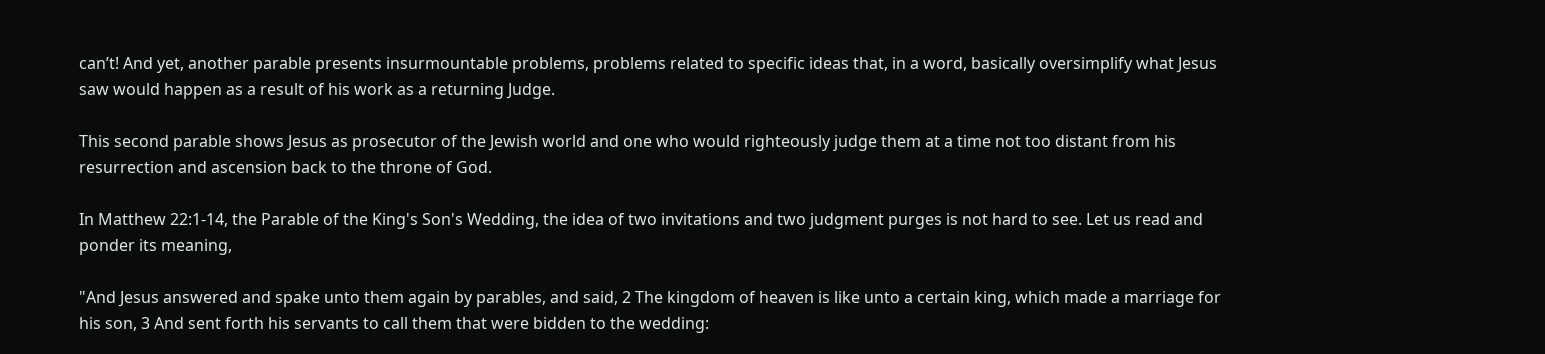can’t! And yet, another parable presents insurmountable problems, problems related to specific ideas that, in a word, basically oversimplify what Jesus saw would happen as a result of his work as a returning Judge.

This second parable shows Jesus as prosecutor of the Jewish world and one who would righteously judge them at a time not too distant from his resurrection and ascension back to the throne of God.

In Matthew 22:1-14, the Parable of the King's Son's Wedding, the idea of two invitations and two judgment purges is not hard to see. Let us read and ponder its meaning,

"And Jesus answered and spake unto them again by parables, and said, 2 The kingdom of heaven is like unto a certain king, which made a marriage for his son, 3 And sent forth his servants to call them that were bidden to the wedding: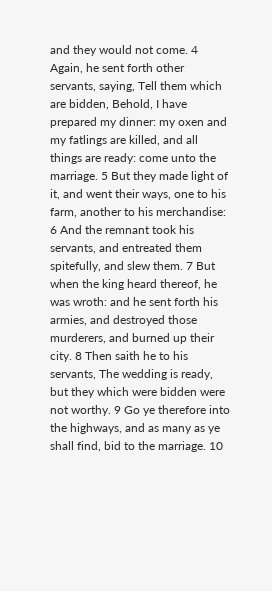and they would not come. 4 Again, he sent forth other servants, saying, Tell them which are bidden, Behold, I have prepared my dinner: my oxen and my fatlings are killed, and all things are ready: come unto the marriage. 5 But they made light of it, and went their ways, one to his farm, another to his merchandise: 6 And the remnant took his servants, and entreated them spitefully, and slew them. 7 But when the king heard thereof, he was wroth: and he sent forth his armies, and destroyed those murderers, and burned up their city. 8 Then saith he to his servants, The wedding is ready, but they which were bidden were not worthy. 9 Go ye therefore into the highways, and as many as ye shall find, bid to the marriage. 10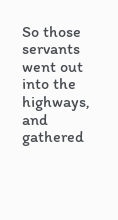So those servants went out into the highways, and gathered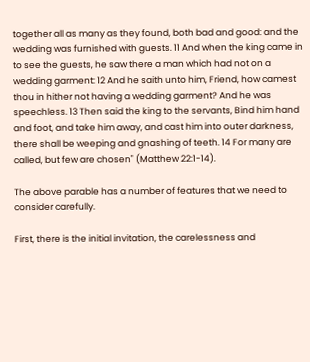together all as many as they found, both bad and good: and the wedding was furnished with guests. 11 And when the king came in to see the guests, he saw there a man which had not on a wedding garment: 12 And he saith unto him, Friend, how camest thou in hither not having a wedding garment? And he was speechless. 13 Then said the king to the servants, Bind him hand and foot, and take him away, and cast him into outer darkness, there shall be weeping and gnashing of teeth. 14 For many are called, but few are chosen" (Matthew 22:1-14).

The above parable has a number of features that we need to consider carefully.

First, there is the initial invitation, the carelessness and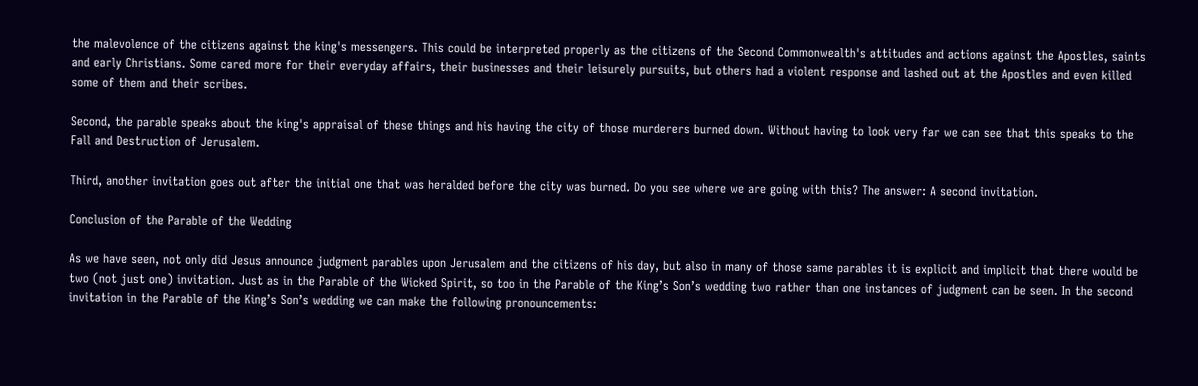the malevolence of the citizens against the king's messengers. This could be interpreted properly as the citizens of the Second Commonwealth's attitudes and actions against the Apostles, saints and early Christians. Some cared more for their everyday affairs, their businesses and their leisurely pursuits, but others had a violent response and lashed out at the Apostles and even killed some of them and their scribes.

Second, the parable speaks about the king's appraisal of these things and his having the city of those murderers burned down. Without having to look very far we can see that this speaks to the Fall and Destruction of Jerusalem.

Third, another invitation goes out after the initial one that was heralded before the city was burned. Do you see where we are going with this? The answer: A second invitation.

Conclusion of the Parable of the Wedding

As we have seen, not only did Jesus announce judgment parables upon Jerusalem and the citizens of his day, but also in many of those same parables it is explicit and implicit that there would be two (not just one) invitation. Just as in the Parable of the Wicked Spirit, so too in the Parable of the King’s Son’s wedding two rather than one instances of judgment can be seen. In the second invitation in the Parable of the King’s Son’s wedding we can make the following pronouncements: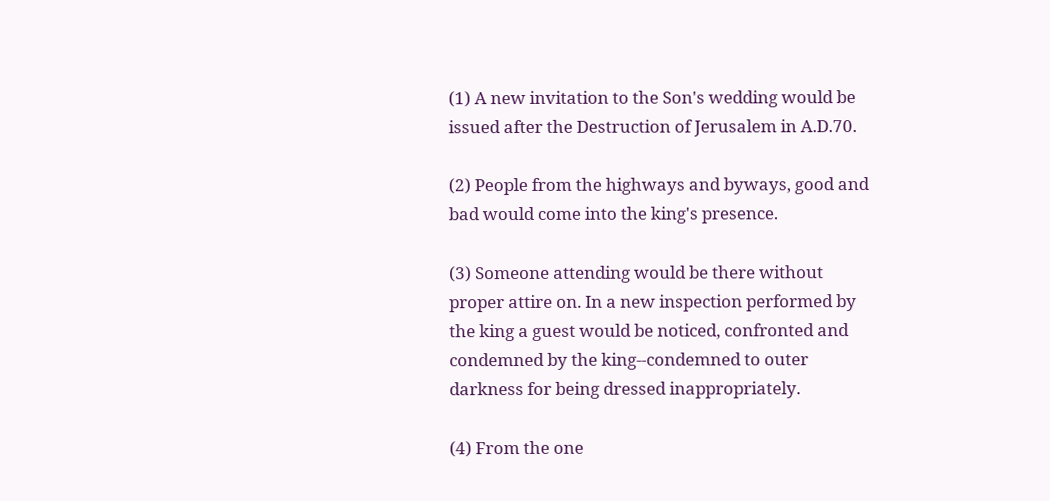(1) A new invitation to the Son's wedding would be issued after the Destruction of Jerusalem in A.D.70.

(2) People from the highways and byways, good and bad would come into the king's presence.

(3) Someone attending would be there without proper attire on. In a new inspection performed by the king a guest would be noticed, confronted and condemned by the king--condemned to outer darkness for being dressed inappropriately.

(4) From the one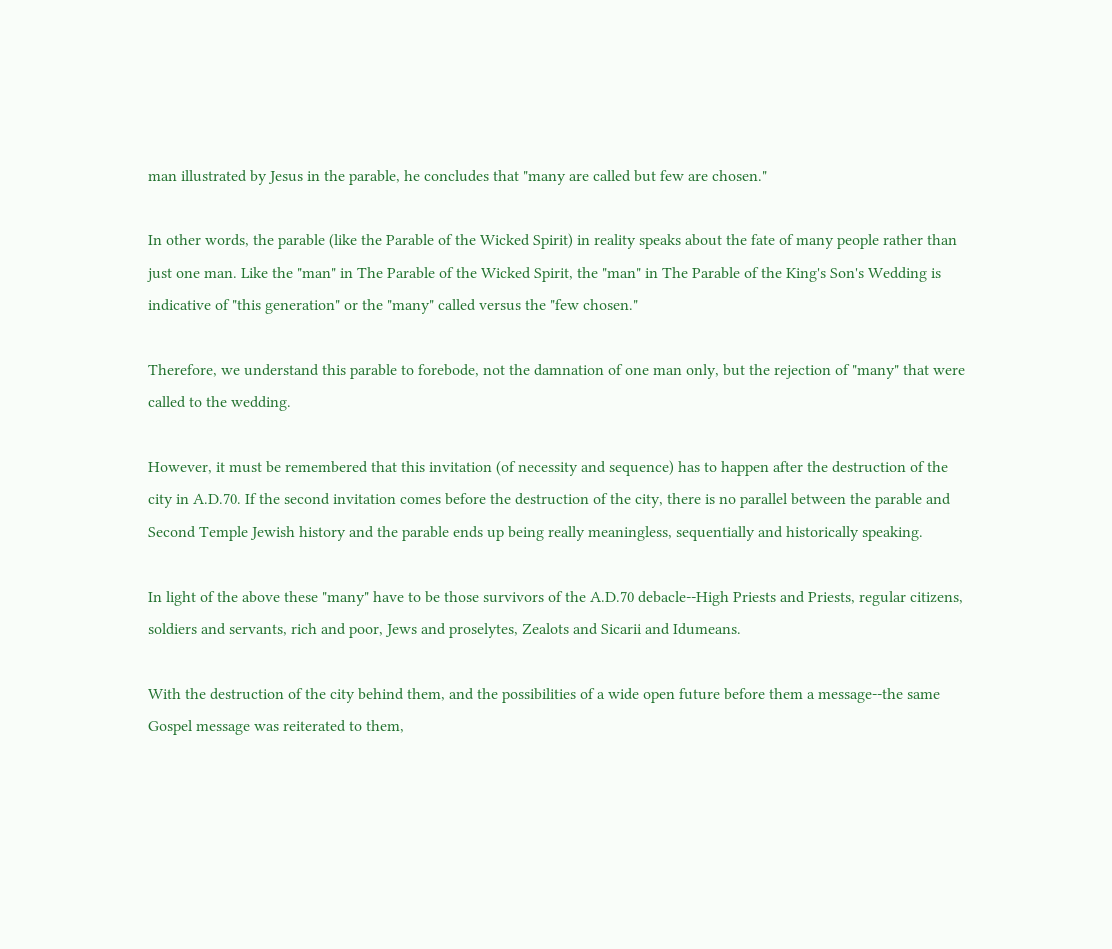man illustrated by Jesus in the parable, he concludes that "many are called but few are chosen."

In other words, the parable (like the Parable of the Wicked Spirit) in reality speaks about the fate of many people rather than just one man. Like the "man" in The Parable of the Wicked Spirit, the "man" in The Parable of the King's Son's Wedding is indicative of "this generation" or the "many" called versus the "few chosen."

Therefore, we understand this parable to forebode, not the damnation of one man only, but the rejection of "many" that were called to the wedding.

However, it must be remembered that this invitation (of necessity and sequence) has to happen after the destruction of the city in A.D.70. If the second invitation comes before the destruction of the city, there is no parallel between the parable and Second Temple Jewish history and the parable ends up being really meaningless, sequentially and historically speaking.

In light of the above these "many" have to be those survivors of the A.D.70 debacle--High Priests and Priests, regular citizens, soldiers and servants, rich and poor, Jews and proselytes, Zealots and Sicarii and Idumeans.

With the destruction of the city behind them, and the possibilities of a wide open future before them a message--the same Gospel message was reiterated to them,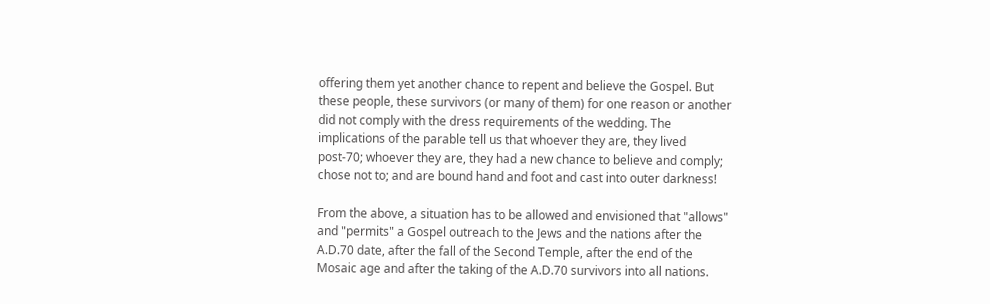offering them yet another chance to repent and believe the Gospel. But these people, these survivors (or many of them) for one reason or another did not comply with the dress requirements of the wedding. The implications of the parable tell us that whoever they are, they lived post-70; whoever they are, they had a new chance to believe and comply; chose not to; and are bound hand and foot and cast into outer darkness!

From the above, a situation has to be allowed and envisioned that "allows" and "permits" a Gospel outreach to the Jews and the nations after the A.D.70 date, after the fall of the Second Temple, after the end of the Mosaic age and after the taking of the A.D.70 survivors into all nations.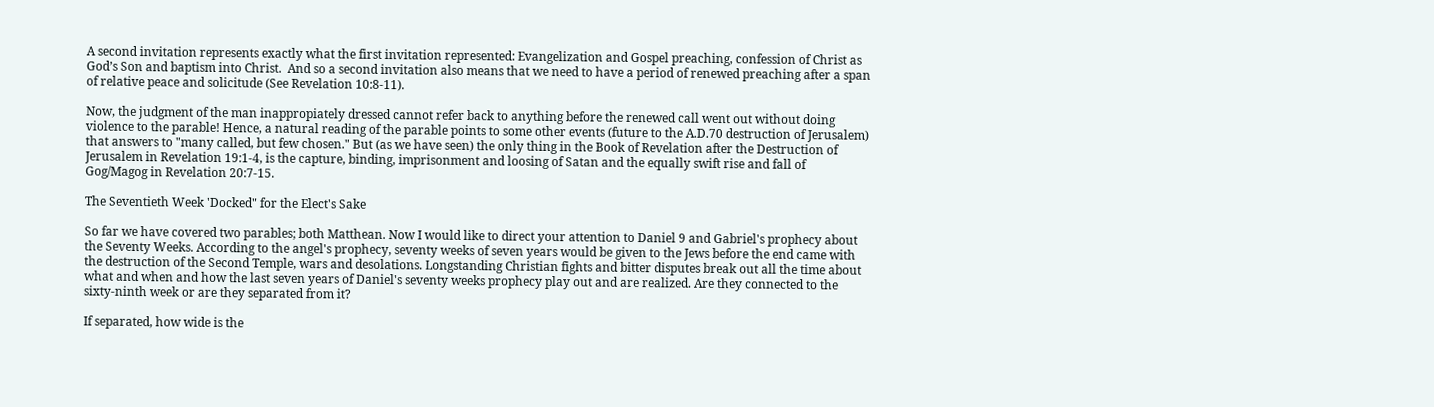A second invitation represents exactly what the first invitation represented: Evangelization and Gospel preaching, confession of Christ as God’s Son and baptism into Christ.  And so a second invitation also means that we need to have a period of renewed preaching after a span of relative peace and solicitude (See Revelation 10:8-11).

Now, the judgment of the man inappropiately dressed cannot refer back to anything before the renewed call went out without doing violence to the parable! Hence, a natural reading of the parable points to some other events (future to the A.D.70 destruction of Jerusalem) that answers to "many called, but few chosen." But (as we have seen) the only thing in the Book of Revelation after the Destruction of Jerusalem in Revelation 19:1-4, is the capture, binding, imprisonment and loosing of Satan and the equally swift rise and fall of Gog/Magog in Revelation 20:7-15.

The Seventieth Week 'Docked" for the Elect's Sake

So far we have covered two parables; both Matthean. Now I would like to direct your attention to Daniel 9 and Gabriel's prophecy about the Seventy Weeks. According to the angel's prophecy, seventy weeks of seven years would be given to the Jews before the end came with the destruction of the Second Temple, wars and desolations. Longstanding Christian fights and bitter disputes break out all the time about what and when and how the last seven years of Daniel's seventy weeks prophecy play out and are realized. Are they connected to the sixty-ninth week or are they separated from it?

If separated, how wide is the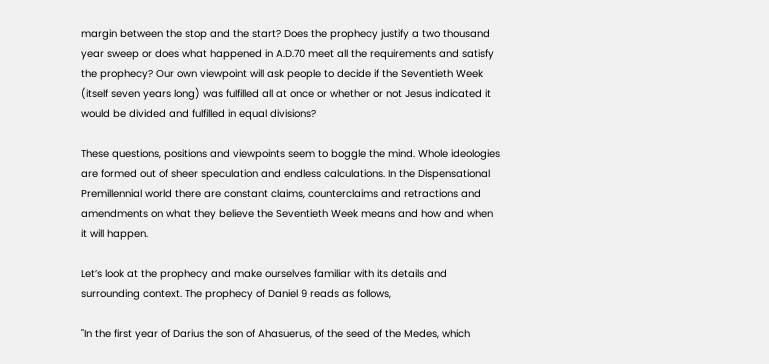margin between the stop and the start? Does the prophecy justify a two thousand year sweep or does what happened in A.D.70 meet all the requirements and satisfy the prophecy? Our own viewpoint will ask people to decide if the Seventieth Week (itself seven years long) was fulfilled all at once or whether or not Jesus indicated it would be divided and fulfilled in equal divisions?

These questions, positions and viewpoints seem to boggle the mind. Whole ideologies are formed out of sheer speculation and endless calculations. In the Dispensational Premillennial world there are constant claims, counterclaims and retractions and amendments on what they believe the Seventieth Week means and how and when it will happen.

Let’s look at the prophecy and make ourselves familiar with its details and surrounding context. The prophecy of Daniel 9 reads as follows,

"In the first year of Darius the son of Ahasuerus, of the seed of the Medes, which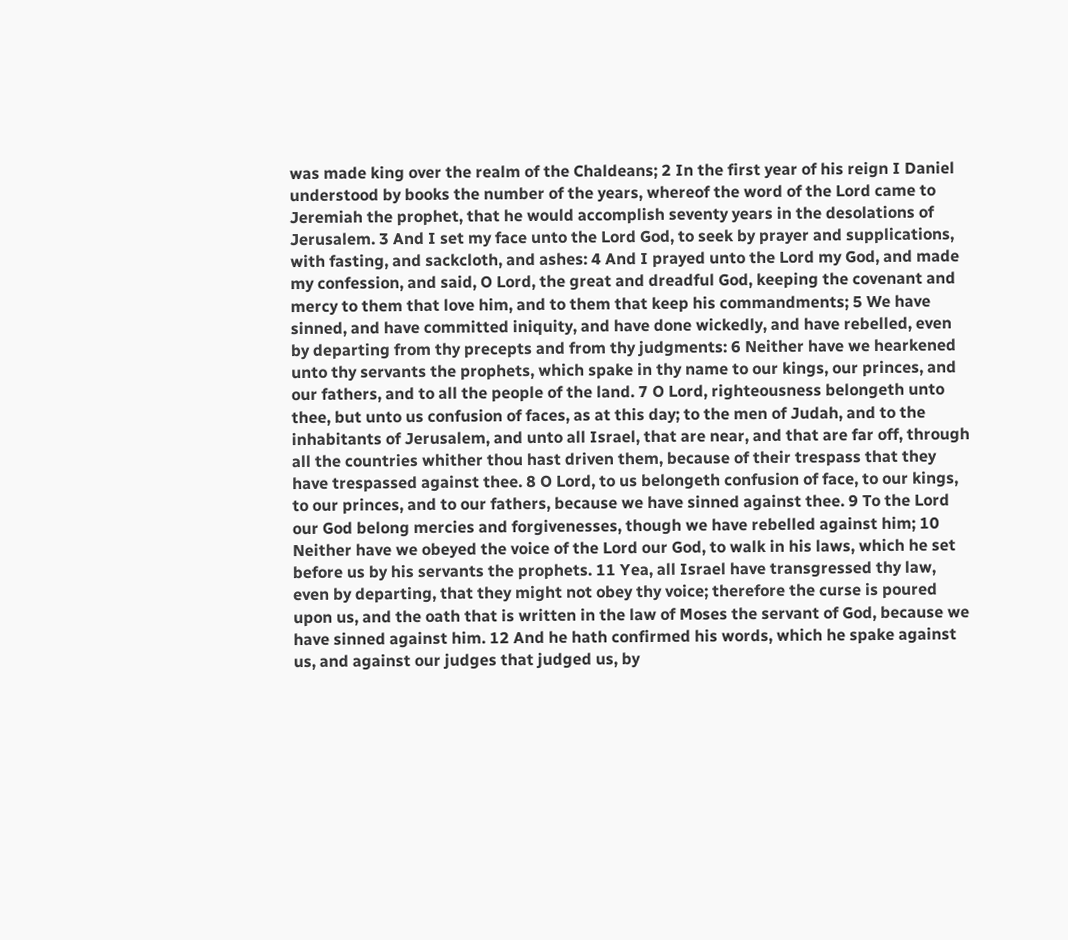was made king over the realm of the Chaldeans; 2 In the first year of his reign I Daniel understood by books the number of the years, whereof the word of the Lord came to Jeremiah the prophet, that he would accomplish seventy years in the desolations of Jerusalem. 3 And I set my face unto the Lord God, to seek by prayer and supplications, with fasting, and sackcloth, and ashes: 4 And I prayed unto the Lord my God, and made my confession, and said, O Lord, the great and dreadful God, keeping the covenant and mercy to them that love him, and to them that keep his commandments; 5 We have sinned, and have committed iniquity, and have done wickedly, and have rebelled, even by departing from thy precepts and from thy judgments: 6 Neither have we hearkened unto thy servants the prophets, which spake in thy name to our kings, our princes, and our fathers, and to all the people of the land. 7 O Lord, righteousness belongeth unto thee, but unto us confusion of faces, as at this day; to the men of Judah, and to the inhabitants of Jerusalem, and unto all Israel, that are near, and that are far off, through all the countries whither thou hast driven them, because of their trespass that they have trespassed against thee. 8 O Lord, to us belongeth confusion of face, to our kings, to our princes, and to our fathers, because we have sinned against thee. 9 To the Lord our God belong mercies and forgivenesses, though we have rebelled against him; 10 Neither have we obeyed the voice of the Lord our God, to walk in his laws, which he set before us by his servants the prophets. 11 Yea, all Israel have transgressed thy law, even by departing, that they might not obey thy voice; therefore the curse is poured upon us, and the oath that is written in the law of Moses the servant of God, because we have sinned against him. 12 And he hath confirmed his words, which he spake against us, and against our judges that judged us, by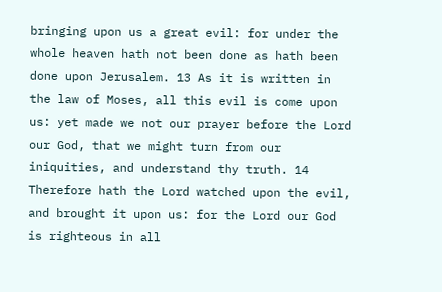bringing upon us a great evil: for under the whole heaven hath not been done as hath been done upon Jerusalem. 13 As it is written in the law of Moses, all this evil is come upon us: yet made we not our prayer before the Lord our God, that we might turn from our iniquities, and understand thy truth. 14 Therefore hath the Lord watched upon the evil, and brought it upon us: for the Lord our God is righteous in all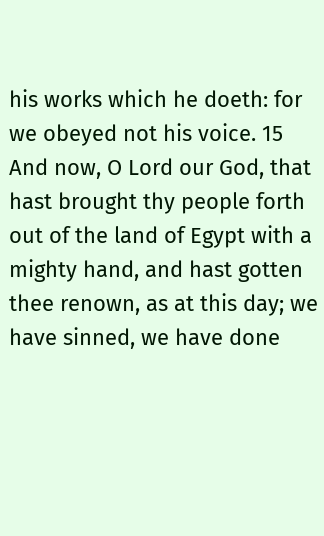his works which he doeth: for we obeyed not his voice. 15 And now, O Lord our God, that hast brought thy people forth out of the land of Egypt with a mighty hand, and hast gotten thee renown, as at this day; we have sinned, we have done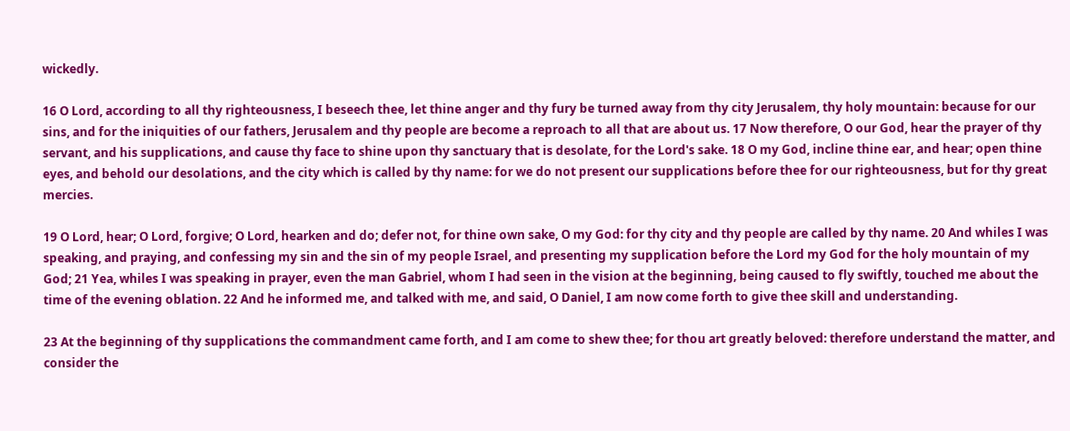wickedly.

16 O Lord, according to all thy righteousness, I beseech thee, let thine anger and thy fury be turned away from thy city Jerusalem, thy holy mountain: because for our sins, and for the iniquities of our fathers, Jerusalem and thy people are become a reproach to all that are about us. 17 Now therefore, O our God, hear the prayer of thy servant, and his supplications, and cause thy face to shine upon thy sanctuary that is desolate, for the Lord's sake. 18 O my God, incline thine ear, and hear; open thine eyes, and behold our desolations, and the city which is called by thy name: for we do not present our supplications before thee for our righteousness, but for thy great mercies.

19 O Lord, hear; O Lord, forgive; O Lord, hearken and do; defer not, for thine own sake, O my God: for thy city and thy people are called by thy name. 20 And whiles I was speaking, and praying, and confessing my sin and the sin of my people Israel, and presenting my supplication before the Lord my God for the holy mountain of my God; 21 Yea, whiles I was speaking in prayer, even the man Gabriel, whom I had seen in the vision at the beginning, being caused to fly swiftly, touched me about the time of the evening oblation. 22 And he informed me, and talked with me, and said, O Daniel, I am now come forth to give thee skill and understanding.

23 At the beginning of thy supplications the commandment came forth, and I am come to shew thee; for thou art greatly beloved: therefore understand the matter, and consider the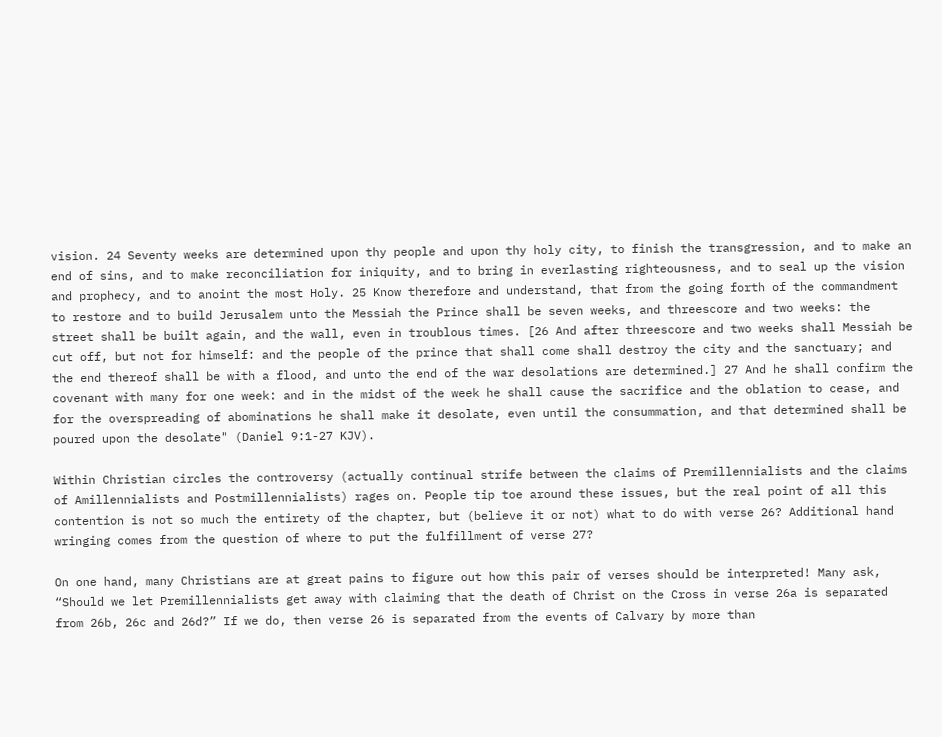vision. 24 Seventy weeks are determined upon thy people and upon thy holy city, to finish the transgression, and to make an end of sins, and to make reconciliation for iniquity, and to bring in everlasting righteousness, and to seal up the vision and prophecy, and to anoint the most Holy. 25 Know therefore and understand, that from the going forth of the commandment to restore and to build Jerusalem unto the Messiah the Prince shall be seven weeks, and threescore and two weeks: the street shall be built again, and the wall, even in troublous times. [26 And after threescore and two weeks shall Messiah be cut off, but not for himself: and the people of the prince that shall come shall destroy the city and the sanctuary; and the end thereof shall be with a flood, and unto the end of the war desolations are determined.] 27 And he shall confirm the covenant with many for one week: and in the midst of the week he shall cause the sacrifice and the oblation to cease, and for the overspreading of abominations he shall make it desolate, even until the consummation, and that determined shall be poured upon the desolate" (Daniel 9:1-27 KJV).

Within Christian circles the controversy (actually continual strife between the claims of Premillennialists and the claims of Amillennialists and Postmillennialists) rages on. People tip toe around these issues, but the real point of all this contention is not so much the entirety of the chapter, but (believe it or not) what to do with verse 26? Additional hand wringing comes from the question of where to put the fulfillment of verse 27?

On one hand, many Christians are at great pains to figure out how this pair of verses should be interpreted! Many ask, “Should we let Premillennialists get away with claiming that the death of Christ on the Cross in verse 26a is separated from 26b, 26c and 26d?” If we do, then verse 26 is separated from the events of Calvary by more than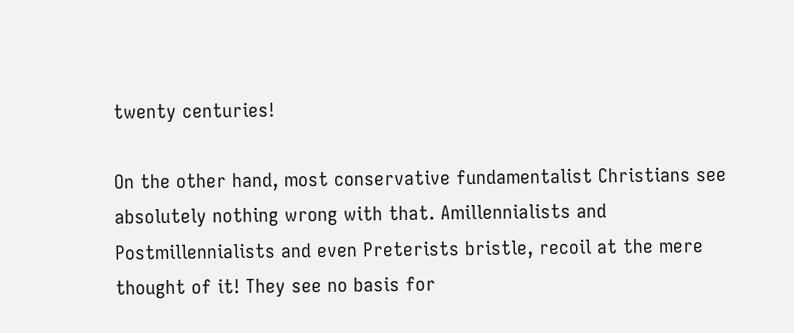twenty centuries!

On the other hand, most conservative fundamentalist Christians see absolutely nothing wrong with that. Amillennialists and Postmillennialists and even Preterists bristle, recoil at the mere thought of it! They see no basis for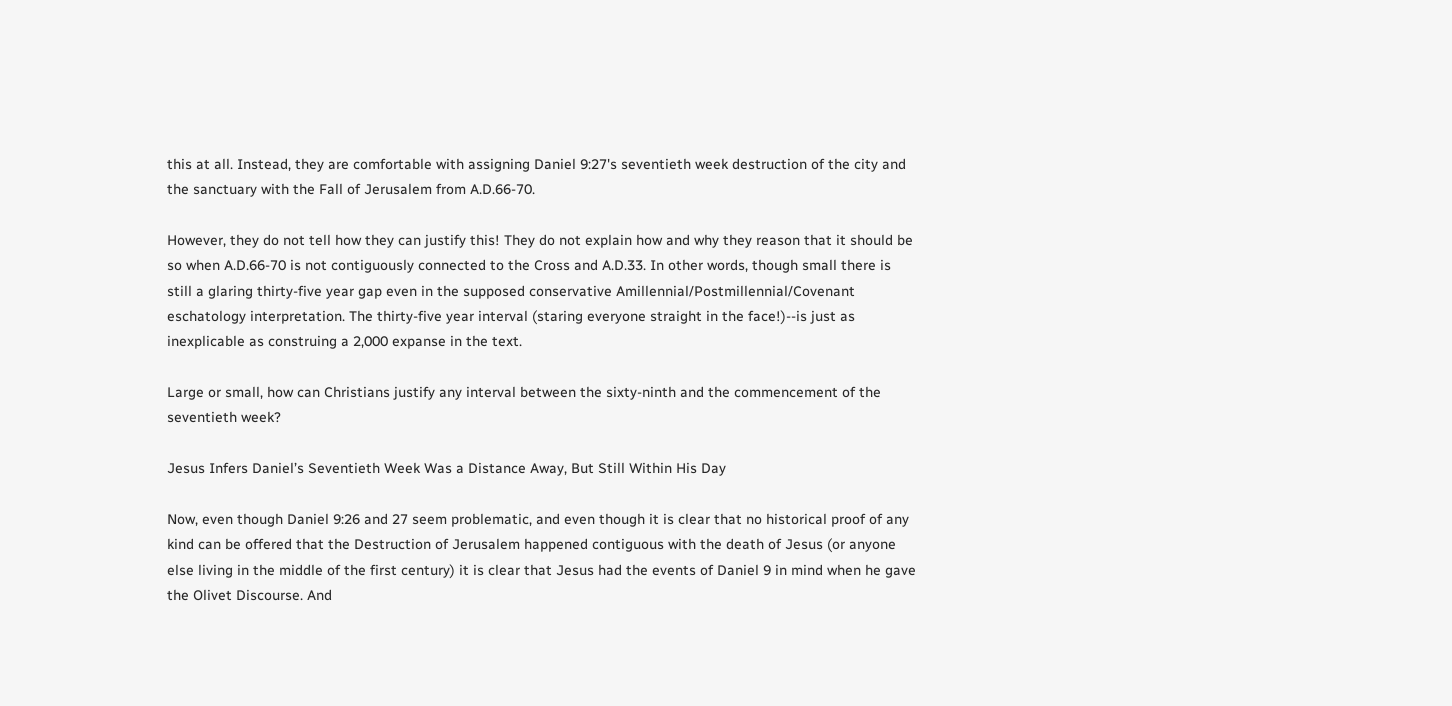this at all. Instead, they are comfortable with assigning Daniel 9:27's seventieth week destruction of the city and the sanctuary with the Fall of Jerusalem from A.D.66-70.

However, they do not tell how they can justify this! They do not explain how and why they reason that it should be so when A.D.66-70 is not contiguously connected to the Cross and A.D.33. In other words, though small there is still a glaring thirty-five year gap even in the supposed conservative Amillennial/Postmillennial/Covenant eschatology interpretation. The thirty-five year interval (staring everyone straight in the face!)--is just as inexplicable as construing a 2,000 expanse in the text.

Large or small, how can Christians justify any interval between the sixty-ninth and the commencement of the seventieth week?

Jesus Infers Daniel’s Seventieth Week Was a Distance Away, But Still Within His Day

Now, even though Daniel 9:26 and 27 seem problematic, and even though it is clear that no historical proof of any kind can be offered that the Destruction of Jerusalem happened contiguous with the death of Jesus (or anyone else living in the middle of the first century) it is clear that Jesus had the events of Daniel 9 in mind when he gave the Olivet Discourse. And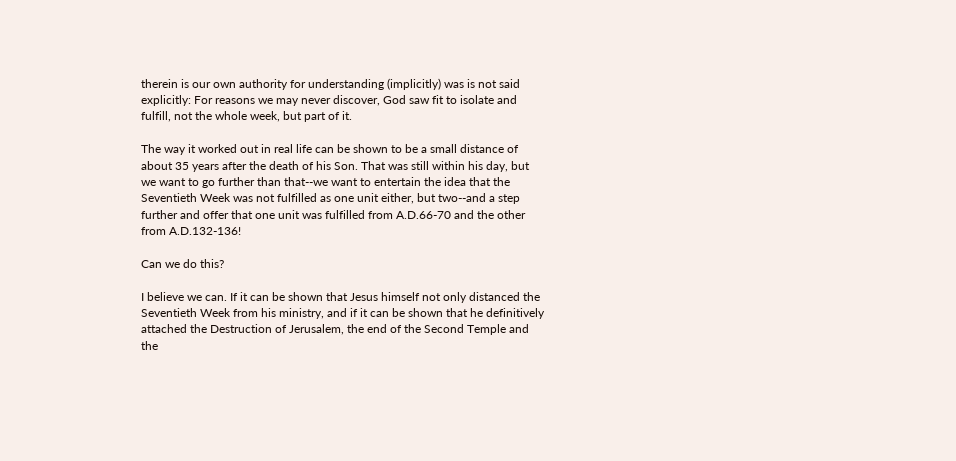therein is our own authority for understanding (implicitly) was is not said explicitly: For reasons we may never discover, God saw fit to isolate and fulfill, not the whole week, but part of it.

The way it worked out in real life can be shown to be a small distance of about 35 years after the death of his Son. That was still within his day, but we want to go further than that--we want to entertain the idea that the Seventieth Week was not fulfilled as one unit either, but two--and a step further and offer that one unit was fulfilled from A.D.66-70 and the other from A.D.132-136!

Can we do this?

I believe we can. If it can be shown that Jesus himself not only distanced the Seventieth Week from his ministry, and if it can be shown that he definitively attached the Destruction of Jerusalem, the end of the Second Temple and the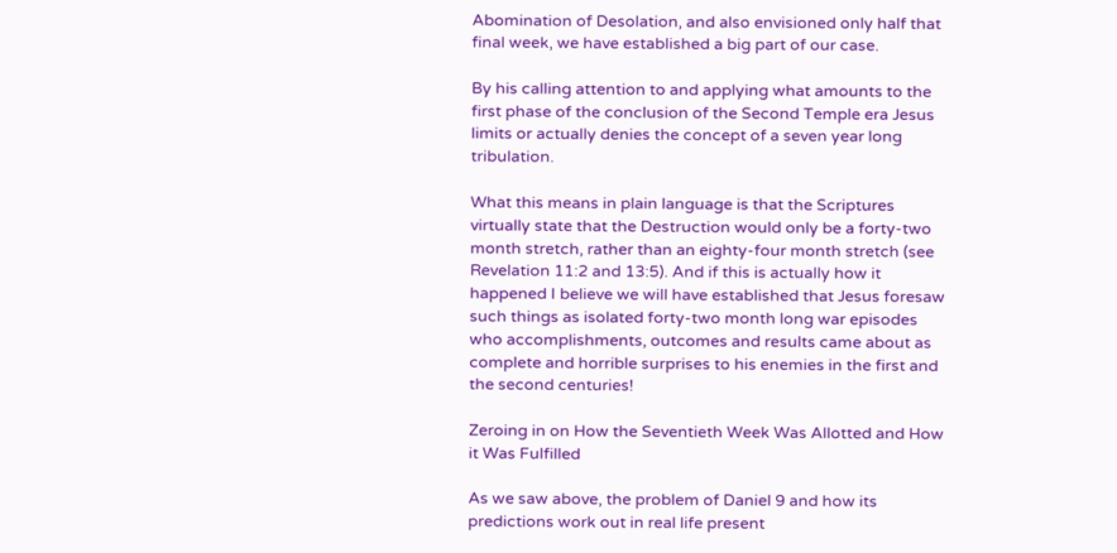Abomination of Desolation, and also envisioned only half that final week, we have established a big part of our case.

By his calling attention to and applying what amounts to the first phase of the conclusion of the Second Temple era Jesus limits or actually denies the concept of a seven year long tribulation.

What this means in plain language is that the Scriptures virtually state that the Destruction would only be a forty-two month stretch, rather than an eighty-four month stretch (see Revelation 11:2 and 13:5). And if this is actually how it happened I believe we will have established that Jesus foresaw such things as isolated forty-two month long war episodes who accomplishments, outcomes and results came about as complete and horrible surprises to his enemies in the first and the second centuries!

Zeroing in on How the Seventieth Week Was Allotted and How it Was Fulfilled

As we saw above, the problem of Daniel 9 and how its predictions work out in real life present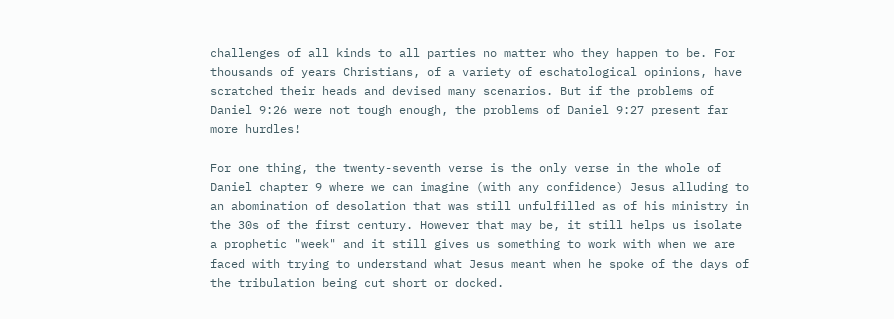challenges of all kinds to all parties no matter who they happen to be. For thousands of years Christians, of a variety of eschatological opinions, have scratched their heads and devised many scenarios. But if the problems of Daniel 9:26 were not tough enough, the problems of Daniel 9:27 present far more hurdles!

For one thing, the twenty-seventh verse is the only verse in the whole of Daniel chapter 9 where we can imagine (with any confidence) Jesus alluding to an abomination of desolation that was still unfulfilled as of his ministry in the 30s of the first century. However that may be, it still helps us isolate a prophetic "week" and it still gives us something to work with when we are faced with trying to understand what Jesus meant when he spoke of the days of the tribulation being cut short or docked.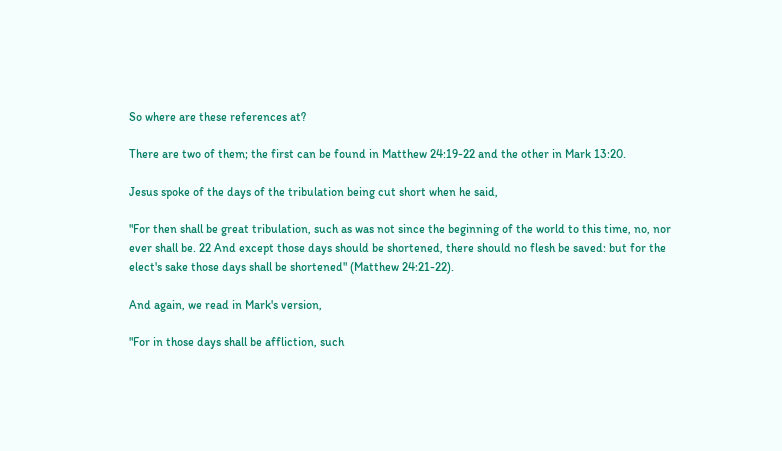So where are these references at?

There are two of them; the first can be found in Matthew 24:19-22 and the other in Mark 13:20.

Jesus spoke of the days of the tribulation being cut short when he said,

"For then shall be great tribulation, such as was not since the beginning of the world to this time, no, nor ever shall be. 22 And except those days should be shortened, there should no flesh be saved: but for the elect's sake those days shall be shortened" (Matthew 24:21-22).

And again, we read in Mark's version,

"For in those days shall be affliction, such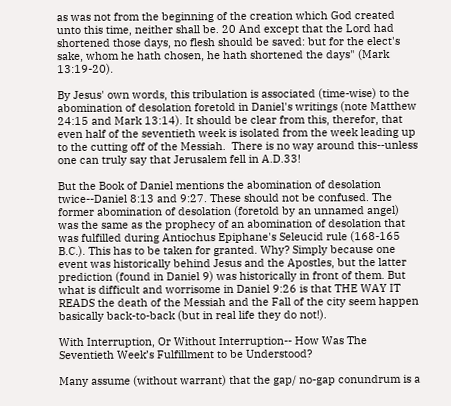as was not from the beginning of the creation which God created unto this time, neither shall be. 20 And except that the Lord had shortened those days, no flesh should be saved: but for the elect's sake, whom he hath chosen, he hath shortened the days" (Mark 13:19-20).

By Jesus' own words, this tribulation is associated (time-wise) to the abomination of desolation foretold in Daniel's writings (note Matthew 24:15 and Mark 13:14). It should be clear from this, therefor, that even half of the seventieth week is isolated from the week leading up to the cutting off of the Messiah.  There is no way around this--unless one can truly say that Jerusalem fell in A.D.33!

But the Book of Daniel mentions the abomination of desolation twice--Daniel 8:13 and 9:27. These should not be confused. The former abomination of desolation (foretold by an unnamed angel) was the same as the prophecy of an abomination of desolation that was fulfilled during Antiochus Epiphane's Seleucid rule (168-165 B.C.). This has to be taken for granted. Why? Simply because one event was historically behind Jesus and the Apostles, but the latter prediction (found in Daniel 9) was historically in front of them. But what is difficult and worrisome in Daniel 9:26 is that THE WAY IT READS the death of the Messiah and the Fall of the city seem happen basically back-to-back (but in real life they do not!).

With Interruption, Or Without Interruption-- How Was The Seventieth Week’s Fulfillment to be Understood?

Many assume (without warrant) that the gap/ no-gap conundrum is a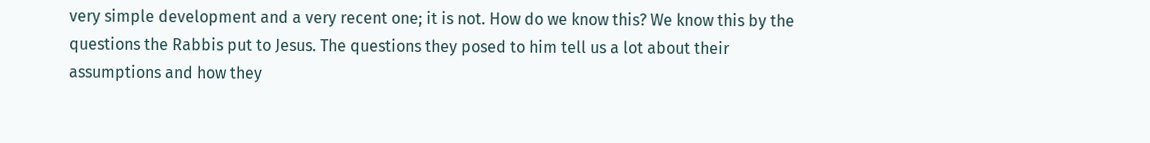very simple development and a very recent one; it is not. How do we know this? We know this by the questions the Rabbis put to Jesus. The questions they posed to him tell us a lot about their assumptions and how they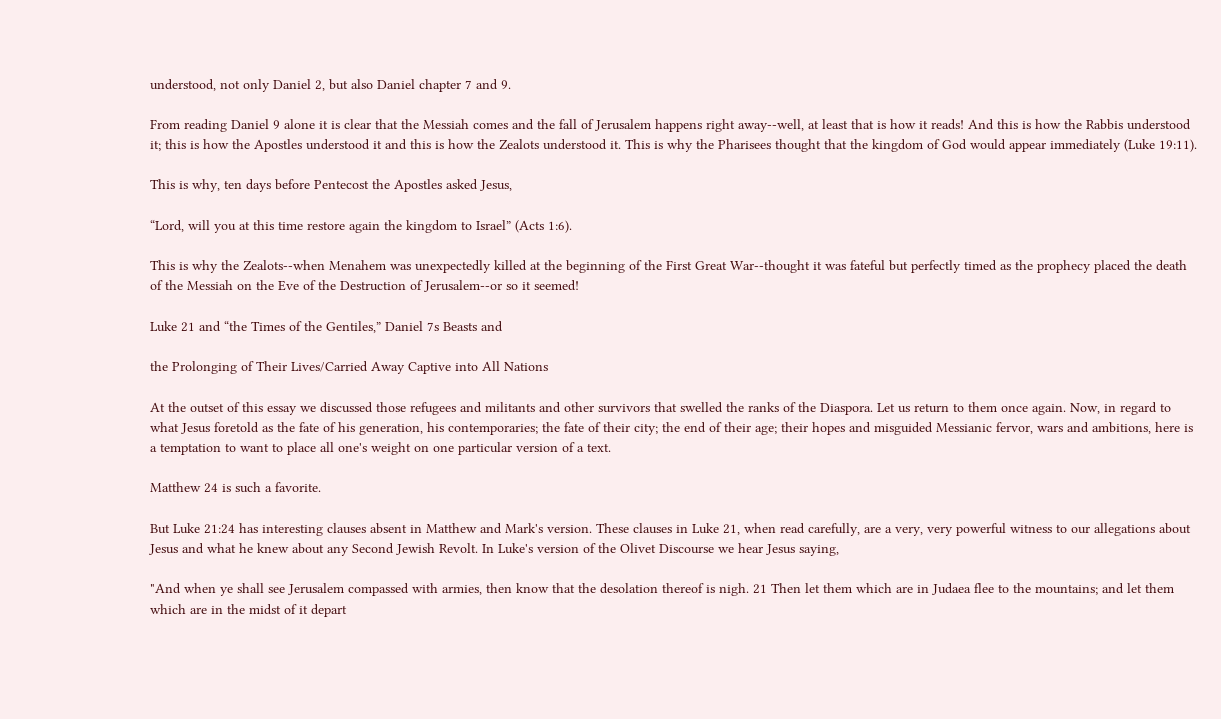understood, not only Daniel 2, but also Daniel chapter 7 and 9.

From reading Daniel 9 alone it is clear that the Messiah comes and the fall of Jerusalem happens right away--well, at least that is how it reads! And this is how the Rabbis understood it; this is how the Apostles understood it and this is how the Zealots understood it. This is why the Pharisees thought that the kingdom of God would appear immediately (Luke 19:11).

This is why, ten days before Pentecost the Apostles asked Jesus,

“Lord, will you at this time restore again the kingdom to Israel” (Acts 1:6).

This is why the Zealots--when Menahem was unexpectedly killed at the beginning of the First Great War--thought it was fateful but perfectly timed as the prophecy placed the death of the Messiah on the Eve of the Destruction of Jerusalem--or so it seemed!

Luke 21 and “the Times of the Gentiles,” Daniel 7s Beasts and

the Prolonging of Their Lives/Carried Away Captive into All Nations

At the outset of this essay we discussed those refugees and militants and other survivors that swelled the ranks of the Diaspora. Let us return to them once again. Now, in regard to what Jesus foretold as the fate of his generation, his contemporaries; the fate of their city; the end of their age; their hopes and misguided Messianic fervor, wars and ambitions, here is a temptation to want to place all one's weight on one particular version of a text.

Matthew 24 is such a favorite.

But Luke 21:24 has interesting clauses absent in Matthew and Mark's version. These clauses in Luke 21, when read carefully, are a very, very powerful witness to our allegations about Jesus and what he knew about any Second Jewish Revolt. In Luke's version of the Olivet Discourse we hear Jesus saying,

"And when ye shall see Jerusalem compassed with armies, then know that the desolation thereof is nigh. 21 Then let them which are in Judaea flee to the mountains; and let them which are in the midst of it depart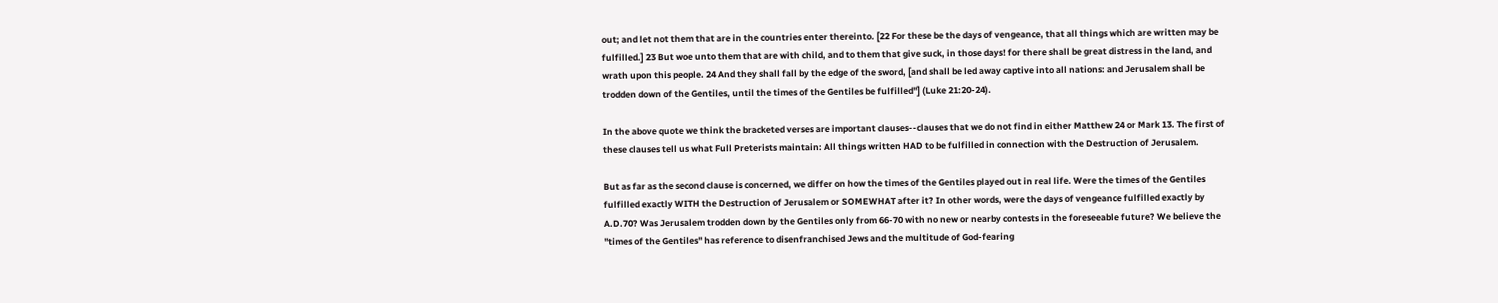out; and let not them that are in the countries enter thereinto. [22 For these be the days of vengeance, that all things which are written may be fulfilled.] 23 But woe unto them that are with child, and to them that give suck, in those days! for there shall be great distress in the land, and wrath upon this people. 24 And they shall fall by the edge of the sword, [and shall be led away captive into all nations: and Jerusalem shall be trodden down of the Gentiles, until the times of the Gentiles be fulfilled"] (Luke 21:20-24).

In the above quote we think the bracketed verses are important clauses--clauses that we do not find in either Matthew 24 or Mark 13. The first of these clauses tell us what Full Preterists maintain: All things written HAD to be fulfilled in connection with the Destruction of Jerusalem.

But as far as the second clause is concerned, we differ on how the times of the Gentiles played out in real life. Were the times of the Gentiles fulfilled exactly WITH the Destruction of Jerusalem or SOMEWHAT after it? In other words, were the days of vengeance fulfilled exactly by A.D.70? Was Jerusalem trodden down by the Gentiles only from 66-70 with no new or nearby contests in the foreseeable future? We believe the "times of the Gentiles" has reference to disenfranchised Jews and the multitude of God-fearing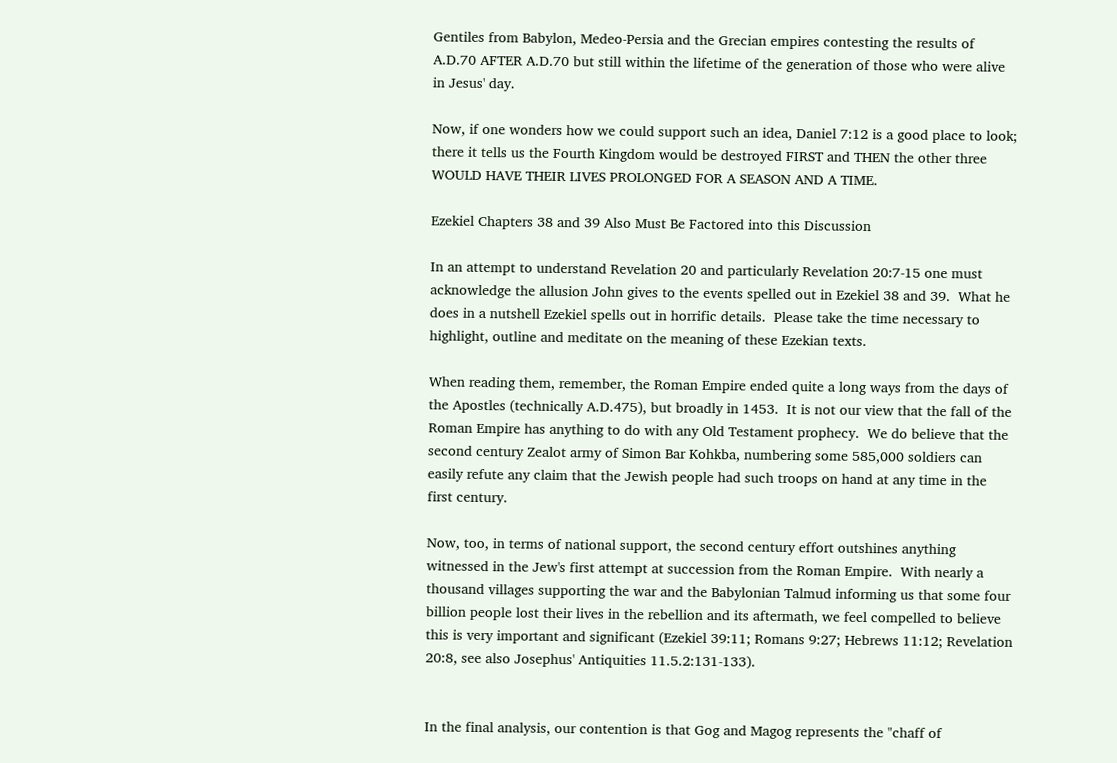Gentiles from Babylon, Medeo-Persia and the Grecian empires contesting the results of A.D.70 AFTER A.D.70 but still within the lifetime of the generation of those who were alive in Jesus' day.

Now, if one wonders how we could support such an idea, Daniel 7:12 is a good place to look; there it tells us the Fourth Kingdom would be destroyed FIRST and THEN the other three WOULD HAVE THEIR LIVES PROLONGED FOR A SEASON AND A TIME.

Ezekiel Chapters 38 and 39 Also Must Be Factored into this Discussion

In an attempt to understand Revelation 20 and particularly Revelation 20:7-15 one must acknowledge the allusion John gives to the events spelled out in Ezekiel 38 and 39.  What he does in a nutshell Ezekiel spells out in horrific details.  Please take the time necessary to highlight, outline and meditate on the meaning of these Ezekian texts.

When reading them, remember, the Roman Empire ended quite a long ways from the days of the Apostles (technically A.D.475), but broadly in 1453.  It is not our view that the fall of the Roman Empire has anything to do with any Old Testament prophecy.  We do believe that the second century Zealot army of Simon Bar Kohkba, numbering some 585,000 soldiers can easily refute any claim that the Jewish people had such troops on hand at any time in the first century.

Now, too, in terms of national support, the second century effort outshines anything witnessed in the Jew's first attempt at succession from the Roman Empire.  With nearly a thousand villages supporting the war and the Babylonian Talmud informing us that some four billion people lost their lives in the rebellion and its aftermath, we feel compelled to believe this is very important and significant (Ezekiel 39:11; Romans 9:27; Hebrews 11:12; Revelation 20:8, see also Josephus' Antiquities 11.5.2:131-133).


In the final analysis, our contention is that Gog and Magog represents the "chaff of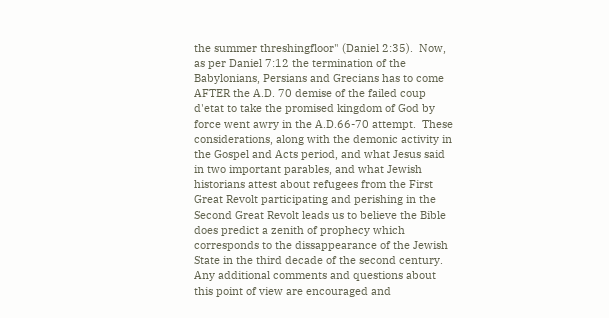the summer threshingfloor" (Daniel 2:35).  Now, as per Daniel 7:12 the termination of the Babylonians, Persians and Grecians has to come AFTER the A.D. 70 demise of the failed coup d'etat to take the promised kingdom of God by force went awry in the A.D.66-70 attempt.  These considerations, along with the demonic activity in the Gospel and Acts period, and what Jesus said in two important parables, and what Jewish historians attest about refugees from the First Great Revolt participating and perishing in the Second Great Revolt leads us to believe the Bible does predict a zenith of prophecy which corresponds to the dissappearance of the Jewish State in the third decade of the second century.  Any additional comments and questions about this point of view are encouraged and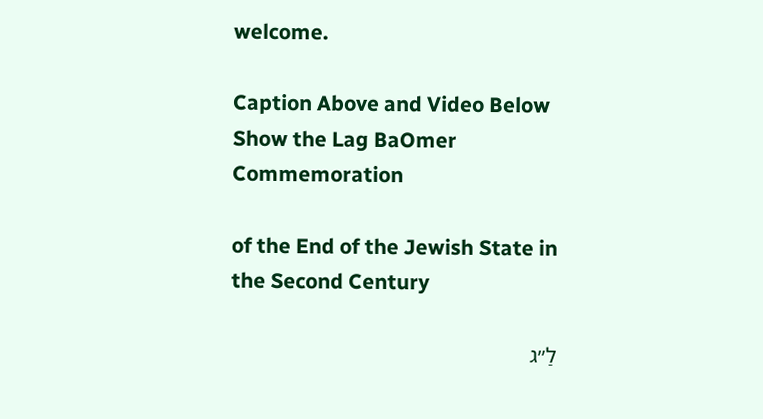welcome.

Caption Above and Video Below Show the Lag BaOmer Commemoration

of the End of the Jewish State in the Second Century

לַ״ג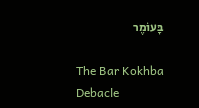בָּעוֹמֶר

The Bar Kokhba Debacle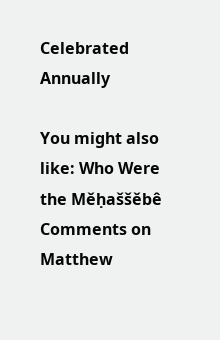Celebrated Annually

You might also like: Who Were the Měḥaššěbê Comments on Matthew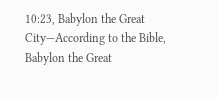10:23, Babylon the Great City—According to the Bible, Babylon the Great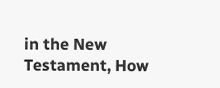in the New Testament, How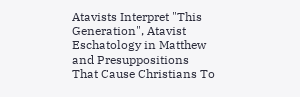Atavists Interpret "This Generation", Atavist Eschatology in Matthew and Presuppositions That Cause Christians To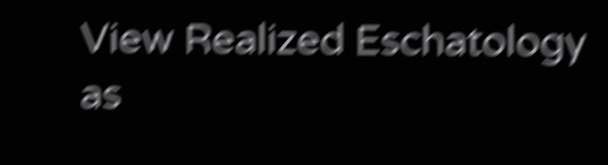View Realized Eschatology as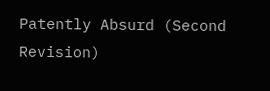Patently Absurd (Second Revision)